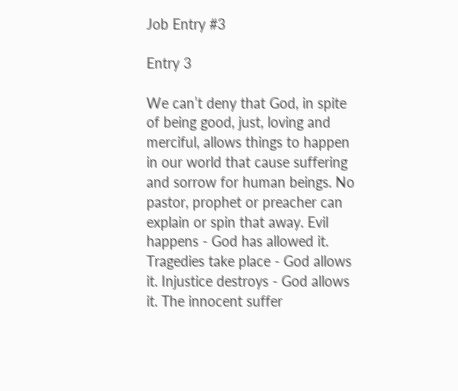Job Entry #3

Entry 3

We can’t deny that God, in spite of being good, just, loving and merciful, allows things to happen in our world that cause suffering and sorrow for human beings. No pastor, prophet or preacher can explain or spin that away. Evil happens - God has allowed it. Tragedies take place - God allows it. Injustice destroys - God allows it. The innocent suffer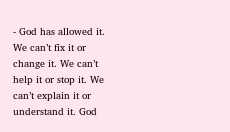- God has allowed it. We can’t fix it or change it. We can’t help it or stop it. We can’t explain it or understand it. God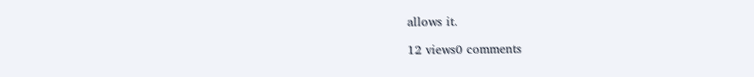allows it.

12 views0 comments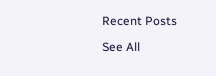Recent Posts

See All